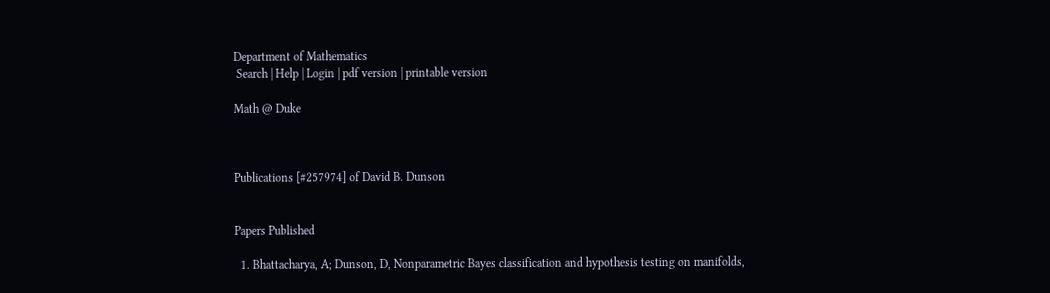Department of Mathematics
 Search | Help | Login | pdf version | printable version

Math @ Duke



Publications [#257974] of David B. Dunson


Papers Published

  1. Bhattacharya, A; Dunson, D, Nonparametric Bayes classification and hypothesis testing on manifolds,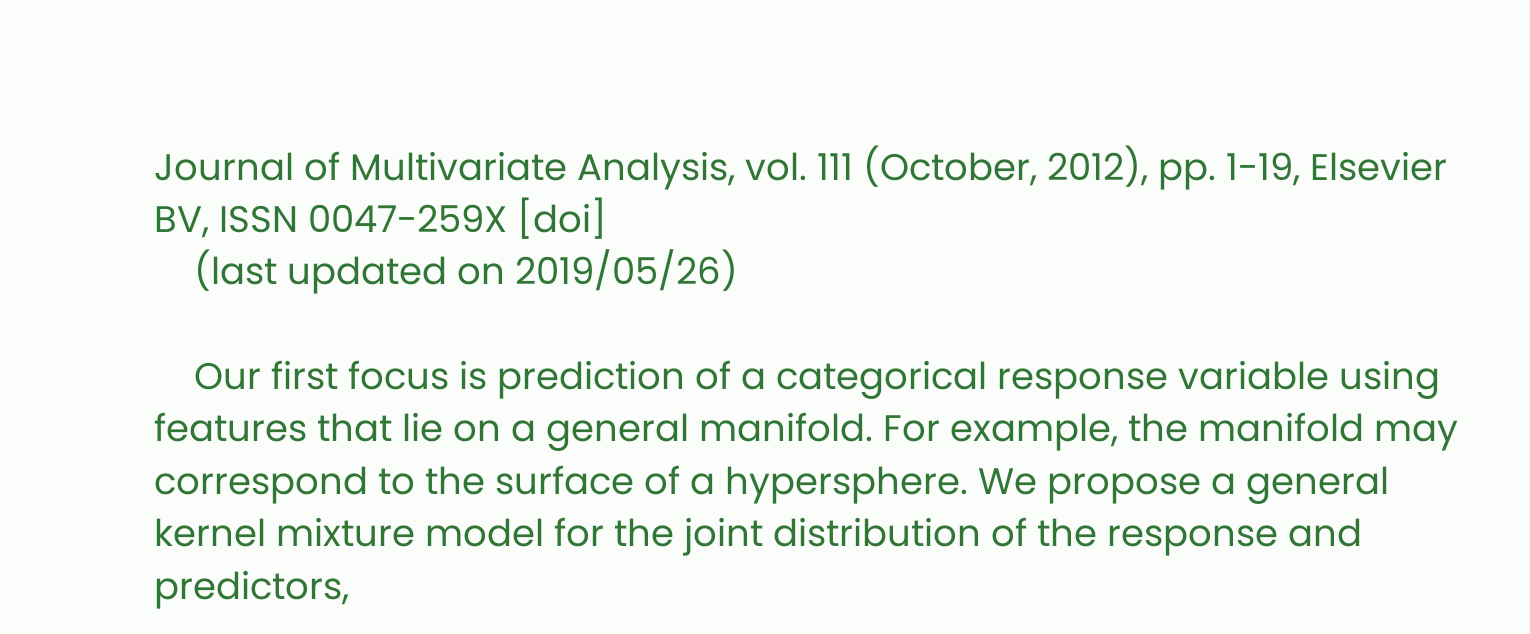Journal of Multivariate Analysis, vol. 111 (October, 2012), pp. 1-19, Elsevier BV, ISSN 0047-259X [doi]
    (last updated on 2019/05/26)

    Our first focus is prediction of a categorical response variable using features that lie on a general manifold. For example, the manifold may correspond to the surface of a hypersphere. We propose a general kernel mixture model for the joint distribution of the response and predictors,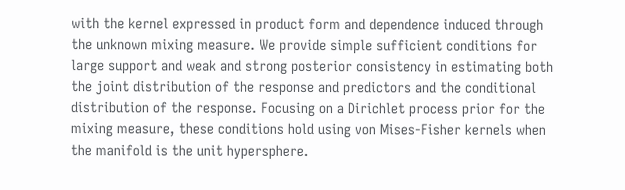with the kernel expressed in product form and dependence induced through the unknown mixing measure. We provide simple sufficient conditions for large support and weak and strong posterior consistency in estimating both the joint distribution of the response and predictors and the conditional distribution of the response. Focusing on a Dirichlet process prior for the mixing measure, these conditions hold using von Mises-Fisher kernels when the manifold is the unit hypersphere.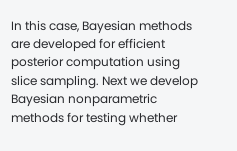In this case, Bayesian methods are developed for efficient posterior computation using slice sampling. Next we develop Bayesian nonparametric methods for testing whether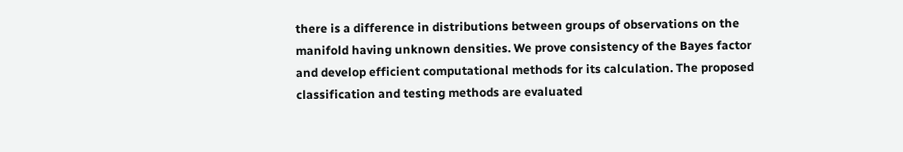there is a difference in distributions between groups of observations on the manifold having unknown densities. We prove consistency of the Bayes factor and develop efficient computational methods for its calculation. The proposed classification and testing methods are evaluated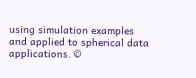using simulation examples and applied to spherical data applications. ©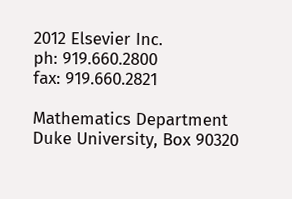2012 Elsevier Inc.
ph: 919.660.2800
fax: 919.660.2821

Mathematics Department
Duke University, Box 90320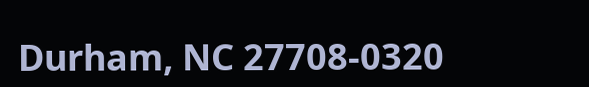Durham, NC 27708-0320